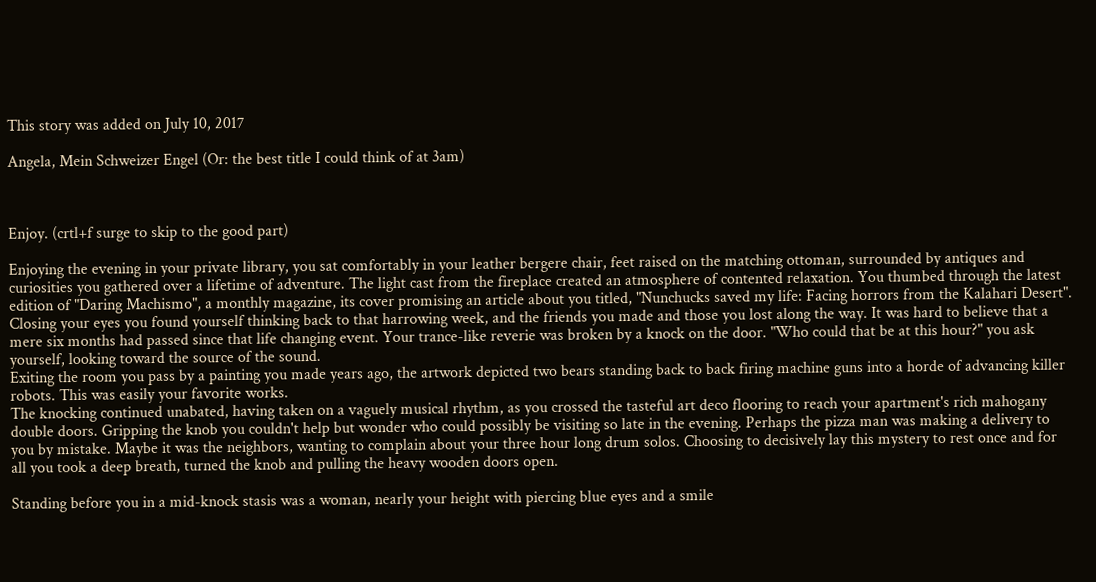This story was added on July 10, 2017

Angela, Mein Schweizer Engel (Or: the best title I could think of at 3am)



Enjoy. (crtl+f surge to skip to the good part)

Enjoying the evening in your private library, you sat comfortably in your leather bergere chair, feet raised on the matching ottoman, surrounded by antiques and curiosities you gathered over a lifetime of adventure. The light cast from the fireplace created an atmosphere of contented relaxation. You thumbed through the latest edition of "Daring Machismo", a monthly magazine, its cover promising an article about you titled, "Nunchucks saved my life: Facing horrors from the Kalahari Desert". Closing your eyes you found yourself thinking back to that harrowing week, and the friends you made and those you lost along the way. It was hard to believe that a mere six months had passed since that life changing event. Your trance-like reverie was broken by a knock on the door. "Who could that be at this hour?" you ask yourself, looking toward the source of the sound.
Exiting the room you pass by a painting you made years ago, the artwork depicted two bears standing back to back firing machine guns into a horde of advancing killer robots. This was easily your favorite works.
The knocking continued unabated, having taken on a vaguely musical rhythm, as you crossed the tasteful art deco flooring to reach your apartment's rich mahogany double doors. Gripping the knob you couldn't help but wonder who could possibly be visiting so late in the evening. Perhaps the pizza man was making a delivery to you by mistake. Maybe it was the neighbors, wanting to complain about your three hour long drum solos. Choosing to decisively lay this mystery to rest once and for all you took a deep breath, turned the knob and pulling the heavy wooden doors open.

Standing before you in a mid-knock stasis was a woman, nearly your height with piercing blue eyes and a smile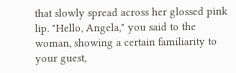that slowly spread across her glossed pink lip. "Hello, Angela," you said to the woman, showing a certain familiarity to your guest,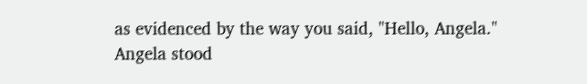as evidenced by the way you said, "Hello, Angela."
Angela stood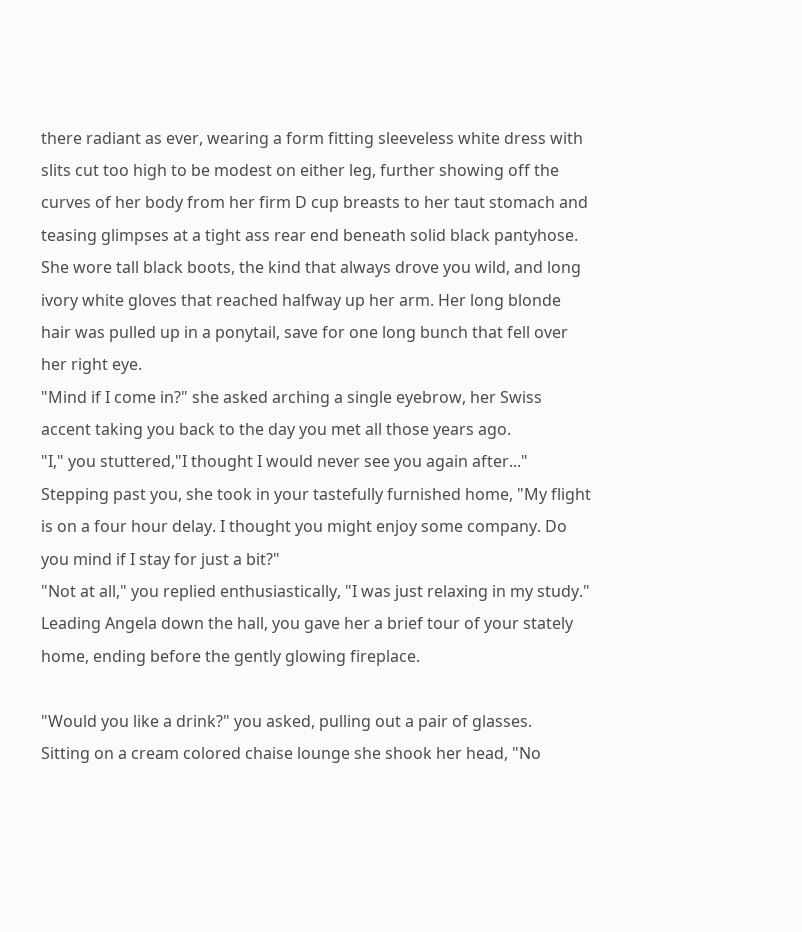there radiant as ever, wearing a form fitting sleeveless white dress with slits cut too high to be modest on either leg, further showing off the curves of her body from her firm D cup breasts to her taut stomach and teasing glimpses at a tight ass rear end beneath solid black pantyhose. She wore tall black boots, the kind that always drove you wild, and long ivory white gloves that reached halfway up her arm. Her long blonde hair was pulled up in a ponytail, save for one long bunch that fell over her right eye.
"Mind if I come in?" she asked arching a single eyebrow, her Swiss accent taking you back to the day you met all those years ago.
"I," you stuttered,"I thought I would never see you again after..."
Stepping past you, she took in your tastefully furnished home, "My flight is on a four hour delay. I thought you might enjoy some company. Do you mind if I stay for just a bit?"
"Not at all," you replied enthusiastically, "I was just relaxing in my study." Leading Angela down the hall, you gave her a brief tour of your stately home, ending before the gently glowing fireplace.

"Would you like a drink?" you asked, pulling out a pair of glasses.
Sitting on a cream colored chaise lounge she shook her head, "No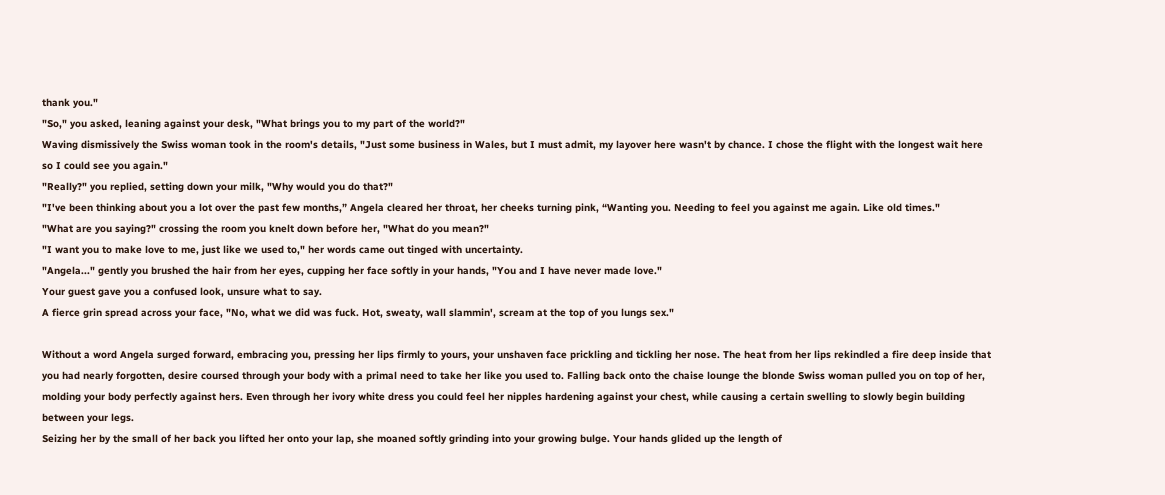thank you."
"So," you asked, leaning against your desk, "What brings you to my part of the world?"
Waving dismissively the Swiss woman took in the room's details, "Just some business in Wales, but I must admit, my layover here wasn't by chance. I chose the flight with the longest wait here so I could see you again."
"Really?" you replied, setting down your milk, "Why would you do that?"
"I've been thinking about you a lot over the past few months,” Angela cleared her throat, her cheeks turning pink, “Wanting you. Needing to feel you against me again. Like old times."
"What are you saying?" crossing the room you knelt down before her, "What do you mean?"
"I want you to make love to me, just like we used to," her words came out tinged with uncertainty.
"Angela..." gently you brushed the hair from her eyes, cupping her face softly in your hands, "You and I have never made love."
Your guest gave you a confused look, unsure what to say.
A fierce grin spread across your face, "No, what we did was fuck. Hot, sweaty, wall slammin', scream at the top of you lungs sex."

Without a word Angela surged forward, embracing you, pressing her lips firmly to yours, your unshaven face prickling and tickling her nose. The heat from her lips rekindled a fire deep inside that you had nearly forgotten, desire coursed through your body with a primal need to take her like you used to. Falling back onto the chaise lounge the blonde Swiss woman pulled you on top of her, molding your body perfectly against hers. Even through her ivory white dress you could feel her nipples hardening against your chest, while causing a certain swelling to slowly begin building between your legs.
Seizing her by the small of her back you lifted her onto your lap, she moaned softly grinding into your growing bulge. Your hands glided up the length of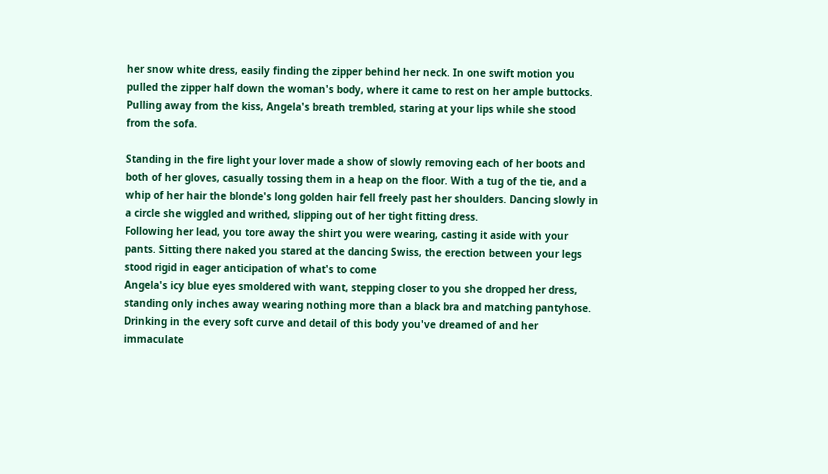her snow white dress, easily finding the zipper behind her neck. In one swift motion you pulled the zipper half down the woman's body, where it came to rest on her ample buttocks.
Pulling away from the kiss, Angela's breath trembled, staring at your lips while she stood from the sofa.

Standing in the fire light your lover made a show of slowly removing each of her boots and both of her gloves, casually tossing them in a heap on the floor. With a tug of the tie, and a whip of her hair the blonde's long golden hair fell freely past her shoulders. Dancing slowly in a circle she wiggled and writhed, slipping out of her tight fitting dress.
Following her lead, you tore away the shirt you were wearing, casting it aside with your pants. Sitting there naked you stared at the dancing Swiss, the erection between your legs stood rigid in eager anticipation of what's to come
Angela's icy blue eyes smoldered with want, stepping closer to you she dropped her dress, standing only inches away wearing nothing more than a black bra and matching pantyhose.
Drinking in the every soft curve and detail of this body you've dreamed of and her immaculate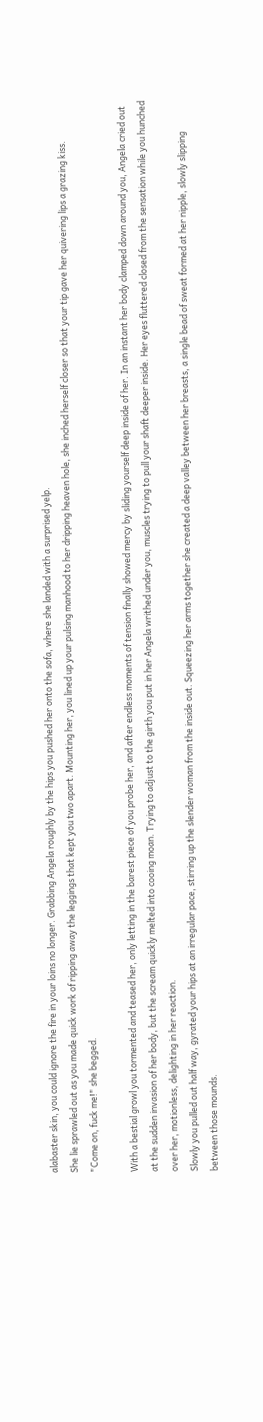alabaster skin, you could ignore the fire in your loins no longer. Grabbing Angela roughly by the hips you pushed her onto the sofa, where she landed with a surprised yelp.
She lie sprawled out as you made quick work of ripping away the leggings that kept you two apart. Mounting her, you lined up your pulsing manhood to her dripping heaven hole, she inched herself closer so that your tip gave her quivering lips a grazing kiss.
"Come on, fuck me!" she begged.

With a bestial growl you tormented and teased her, only letting in the barest piece of you probe her, and after endless moments of tension finally showed mercy by sliding yourself deep inside of her. In an instant her body clamped down around you, Angela cried out at the sudden invasion of her body, but the scream quickly melted into cooing moan. Trying to adjust to the girth you put in her Angela writhed under you, muscles trying to pull your shaft deeper inside. Her eyes fluttered closed from the sensation while you hunched over her, motionless, delighting in her reaction.
Slowly you pulled out half way, gyrated your hips at an irregular pace, stirring up the slender woman from the inside out. Squeezing her arms together she created a deep valley between her breasts, a single bead of sweat formed at her nipple, slowly slipping between those mounds.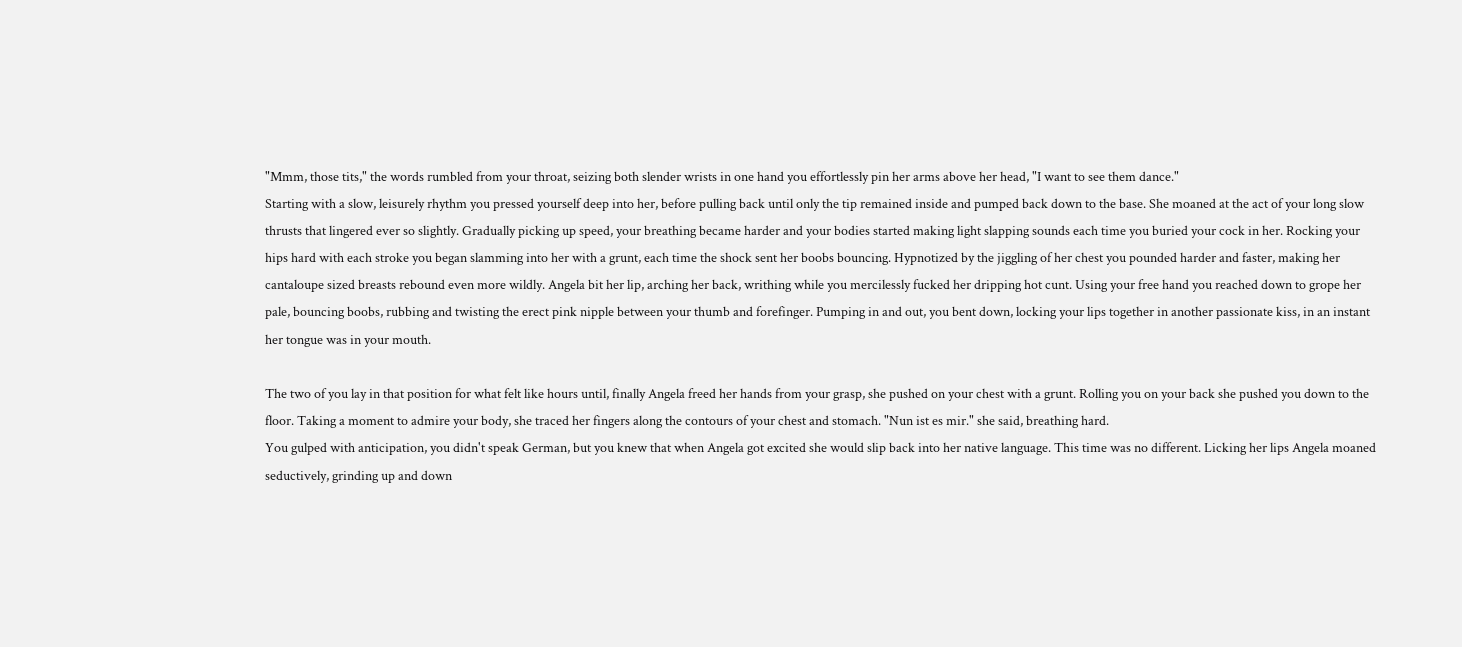"Mmm, those tits," the words rumbled from your throat, seizing both slender wrists in one hand you effortlessly pin her arms above her head, "I want to see them dance."
Starting with a slow, leisurely rhythm you pressed yourself deep into her, before pulling back until only the tip remained inside and pumped back down to the base. She moaned at the act of your long slow thrusts that lingered ever so slightly. Gradually picking up speed, your breathing became harder and your bodies started making light slapping sounds each time you buried your cock in her. Rocking your hips hard with each stroke you began slamming into her with a grunt, each time the shock sent her boobs bouncing. Hypnotized by the jiggling of her chest you pounded harder and faster, making her cantaloupe sized breasts rebound even more wildly. Angela bit her lip, arching her back, writhing while you mercilessly fucked her dripping hot cunt. Using your free hand you reached down to grope her pale, bouncing boobs, rubbing and twisting the erect pink nipple between your thumb and forefinger. Pumping in and out, you bent down, locking your lips together in another passionate kiss, in an instant her tongue was in your mouth.

The two of you lay in that position for what felt like hours until, finally Angela freed her hands from your grasp, she pushed on your chest with a grunt. Rolling you on your back she pushed you down to the floor. Taking a moment to admire your body, she traced her fingers along the contours of your chest and stomach. "Nun ist es mir." she said, breathing hard.
You gulped with anticipation, you didn't speak German, but you knew that when Angela got excited she would slip back into her native language. This time was no different. Licking her lips Angela moaned seductively, grinding up and down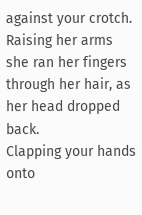against your crotch. Raising her arms she ran her fingers through her hair, as her head dropped back.
Clapping your hands onto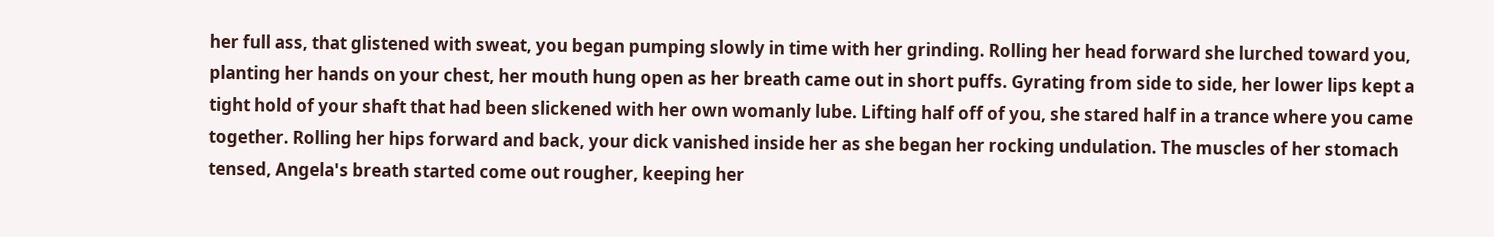her full ass, that glistened with sweat, you began pumping slowly in time with her grinding. Rolling her head forward she lurched toward you, planting her hands on your chest, her mouth hung open as her breath came out in short puffs. Gyrating from side to side, her lower lips kept a tight hold of your shaft that had been slickened with her own womanly lube. Lifting half off of you, she stared half in a trance where you came together. Rolling her hips forward and back, your dick vanished inside her as she began her rocking undulation. The muscles of her stomach tensed, Angela's breath started come out rougher, keeping her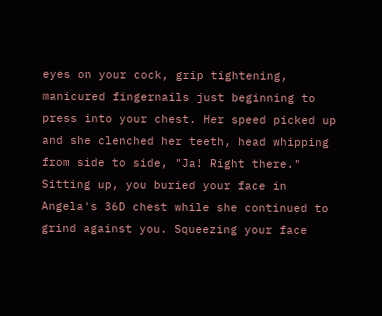eyes on your cock, grip tightening, manicured fingernails just beginning to press into your chest. Her speed picked up and she clenched her teeth, head whipping from side to side, "Ja! Right there."
Sitting up, you buried your face in Angela's 36D chest while she continued to grind against you. Squeezing your face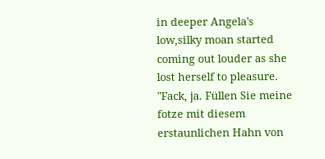in deeper Angela's low,silky moan started coming out louder as she lost herself to pleasure. "Fack, ja. Füllen Sie meine fotze mit diesem erstaunlichen Hahn von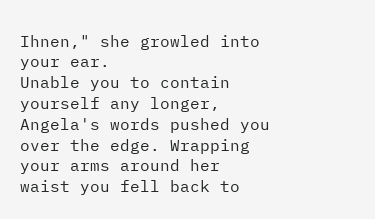Ihnen," she growled into your ear.
Unable you to contain yourself any longer, Angela's words pushed you over the edge. Wrapping your arms around her waist you fell back to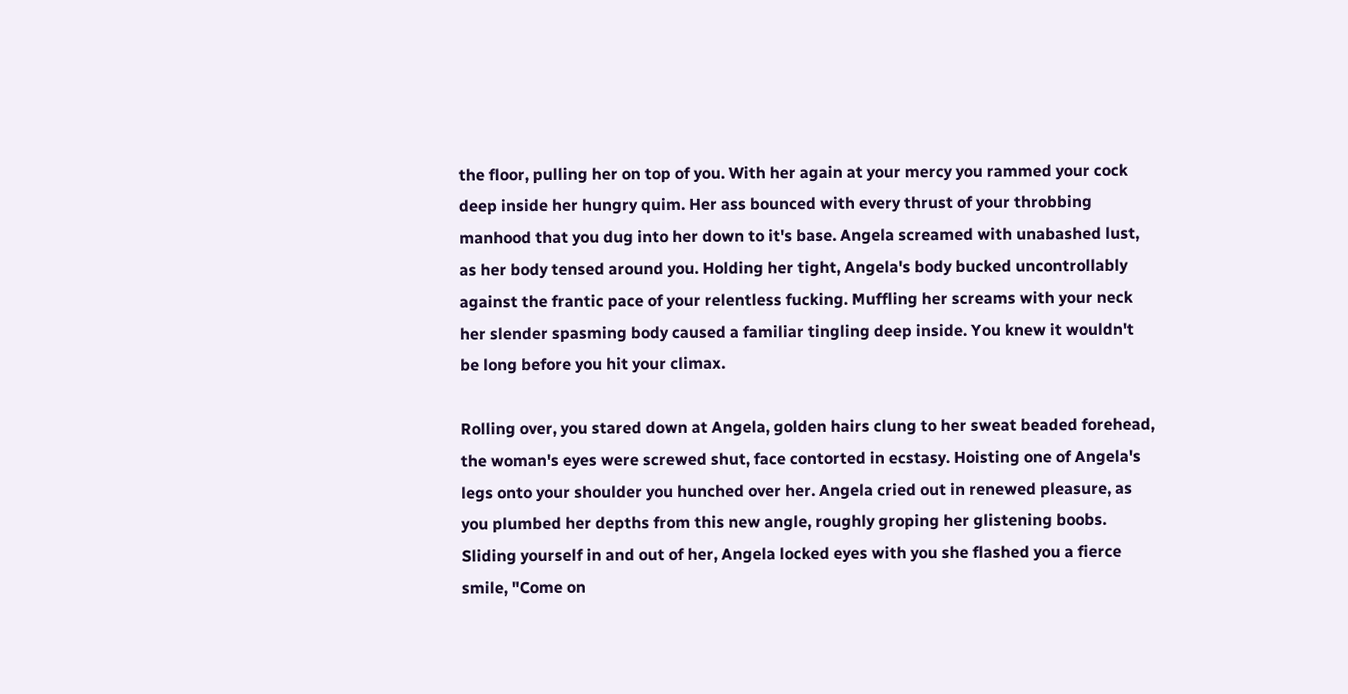the floor, pulling her on top of you. With her again at your mercy you rammed your cock deep inside her hungry quim. Her ass bounced with every thrust of your throbbing manhood that you dug into her down to it's base. Angela screamed with unabashed lust, as her body tensed around you. Holding her tight, Angela's body bucked uncontrollably against the frantic pace of your relentless fucking. Muffling her screams with your neck her slender spasming body caused a familiar tingling deep inside. You knew it wouldn't be long before you hit your climax.

Rolling over, you stared down at Angela, golden hairs clung to her sweat beaded forehead, the woman's eyes were screwed shut, face contorted in ecstasy. Hoisting one of Angela's legs onto your shoulder you hunched over her. Angela cried out in renewed pleasure, as you plumbed her depths from this new angle, roughly groping her glistening boobs. Sliding yourself in and out of her, Angela locked eyes with you she flashed you a fierce smile, "Come on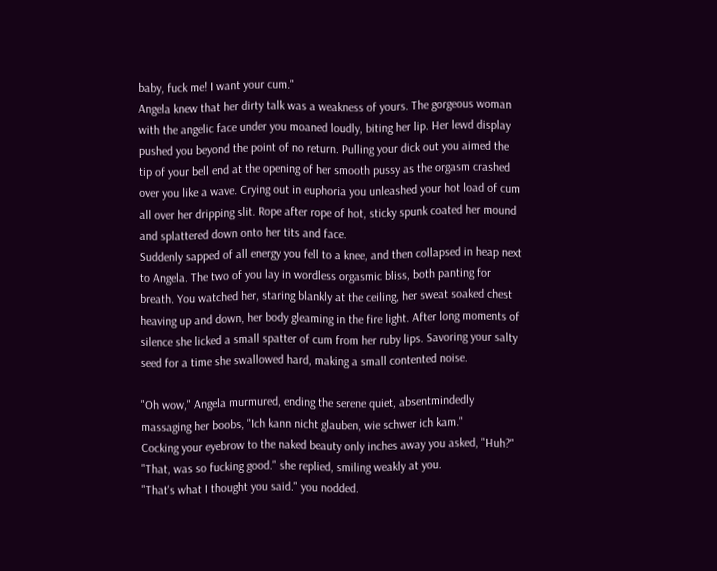baby, fuck me! I want your cum."
Angela knew that her dirty talk was a weakness of yours. The gorgeous woman with the angelic face under you moaned loudly, biting her lip. Her lewd display pushed you beyond the point of no return. Pulling your dick out you aimed the tip of your bell end at the opening of her smooth pussy as the orgasm crashed over you like a wave. Crying out in euphoria you unleashed your hot load of cum all over her dripping slit. Rope after rope of hot, sticky spunk coated her mound and splattered down onto her tits and face.
Suddenly sapped of all energy you fell to a knee, and then collapsed in heap next to Angela. The two of you lay in wordless orgasmic bliss, both panting for breath. You watched her, staring blankly at the ceiling, her sweat soaked chest heaving up and down, her body gleaming in the fire light. After long moments of silence she licked a small spatter of cum from her ruby lips. Savoring your salty seed for a time she swallowed hard, making a small contented noise.

"Oh wow," Angela murmured, ending the serene quiet, absentmindedly massaging her boobs, "Ich kann nicht glauben, wie schwer ich kam."
Cocking your eyebrow to the naked beauty only inches away you asked, "Huh?"
"That, was so fucking good." she replied, smiling weakly at you.
"That's what I thought you said." you nodded.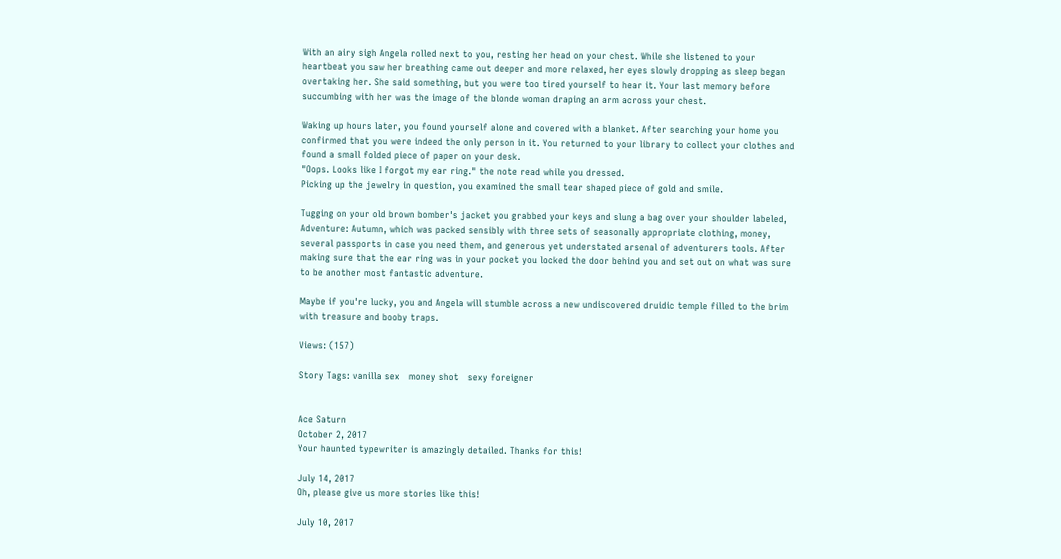With an airy sigh Angela rolled next to you, resting her head on your chest. While she listened to your heartbeat you saw her breathing came out deeper and more relaxed, her eyes slowly dropping as sleep began overtaking her. She said something, but you were too tired yourself to hear it. Your last memory before succumbing with her was the image of the blonde woman draping an arm across your chest.

Waking up hours later, you found yourself alone and covered with a blanket. After searching your home you confirmed that you were indeed the only person in it. You returned to your library to collect your clothes and found a small folded piece of paper on your desk.
"Oops. Looks like I forgot my ear ring." the note read while you dressed.
Picking up the jewelry in question, you examined the small tear shaped piece of gold and smile.

Tugging on your old brown bomber's jacket you grabbed your keys and slung a bag over your shoulder labeled, Adventure: Autumn, which was packed sensibly with three sets of seasonally appropriate clothing, money, several passports in case you need them, and generous yet understated arsenal of adventurers tools. After making sure that the ear ring was in your pocket you locked the door behind you and set out on what was sure to be another most fantastic adventure.

Maybe if you're lucky, you and Angela will stumble across a new undiscovered druidic temple filled to the brim with treasure and booby traps.

Views: (157)

Story Tags: vanilla sex   money shot   sexy foreigner


Ace Saturn
October 2, 2017
Your haunted typewriter is amazingly detailed. Thanks for this!

July 14, 2017
Oh, please give us more stories like this!

July 10, 2017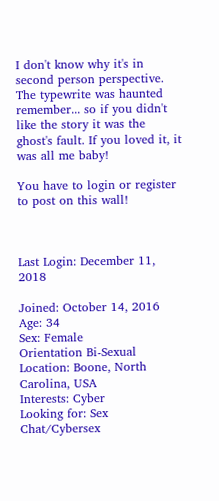I don't know why it's in second person perspective. The typewrite was haunted remember... so if you didn't like the story it was the ghost's fault. If you loved it, it was all me baby!

You have to login or register to post on this wall!



Last Login: December 11, 2018

Joined: October 14, 2016
Age: 34
Sex: Female
Orientation Bi-Sexual
Location: Boone, North Carolina, USA
Interests: Cyber
Looking for: Sex Chat/Cybersex